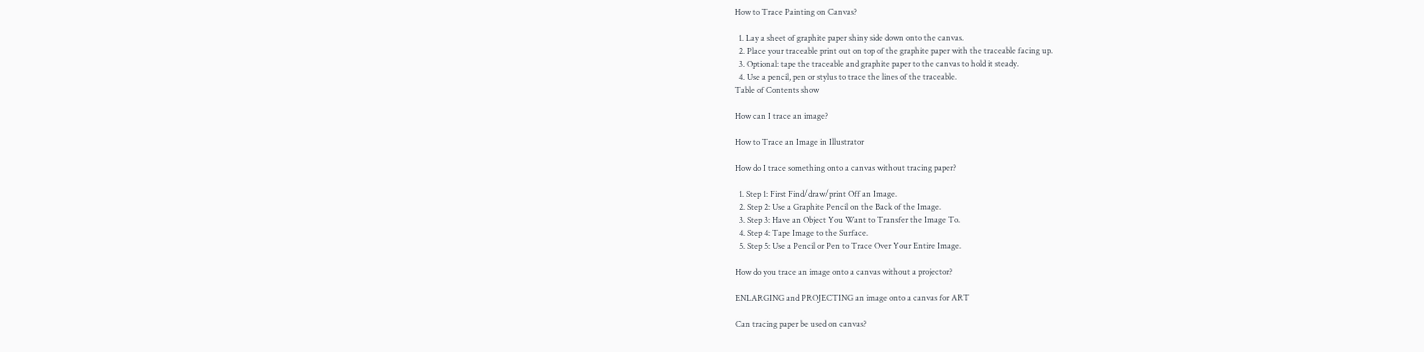How to Trace Painting on Canvas?

  1. Lay a sheet of graphite paper shiny side down onto the canvas.
  2. Place your traceable print out on top of the graphite paper with the traceable facing up.
  3. Optional: tape the traceable and graphite paper to the canvas to hold it steady.
  4. Use a pencil, pen or stylus to trace the lines of the traceable.
Table of Contents show

How can I trace an image?

How to Trace an Image in Illustrator

How do I trace something onto a canvas without tracing paper?

  1. Step 1: First Find/draw/print Off an Image.
  2. Step 2: Use a Graphite Pencil on the Back of the Image.
  3. Step 3: Have an Object You Want to Transfer the Image To.
  4. Step 4: Tape Image to the Surface.
  5. Step 5: Use a Pencil or Pen to Trace Over Your Entire Image.

How do you trace an image onto a canvas without a projector?

ENLARGING and PROJECTING an image onto a canvas for ART

Can tracing paper be used on canvas?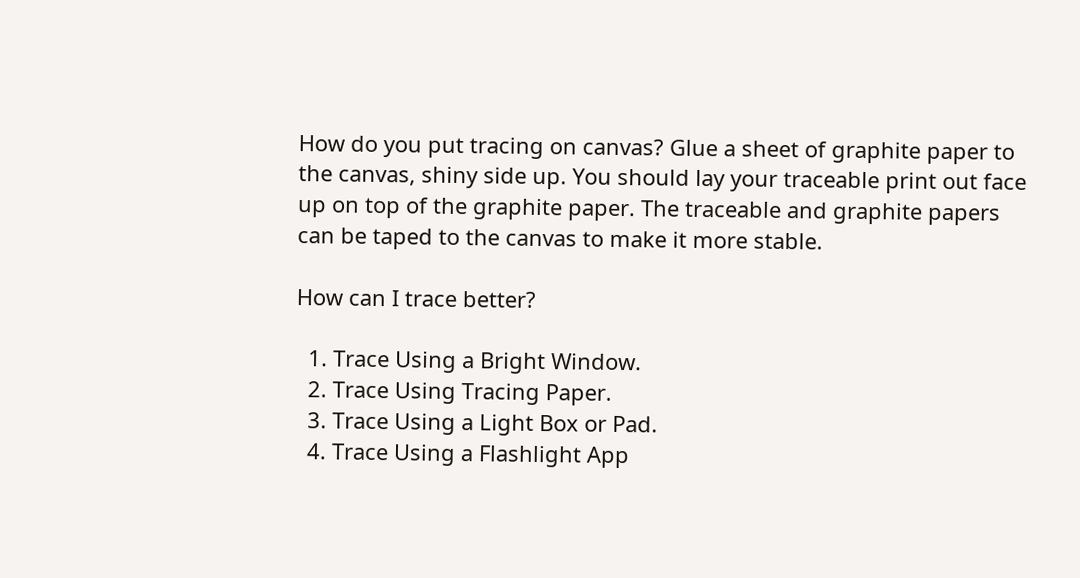How do you put tracing on canvas? Glue a sheet of graphite paper to the canvas, shiny side up. You should lay your traceable print out face up on top of the graphite paper. The traceable and graphite papers can be taped to the canvas to make it more stable.

How can I trace better?

  1. Trace Using a Bright Window.
  2. Trace Using Tracing Paper.
  3. Trace Using a Light Box or Pad.
  4. Trace Using a Flashlight App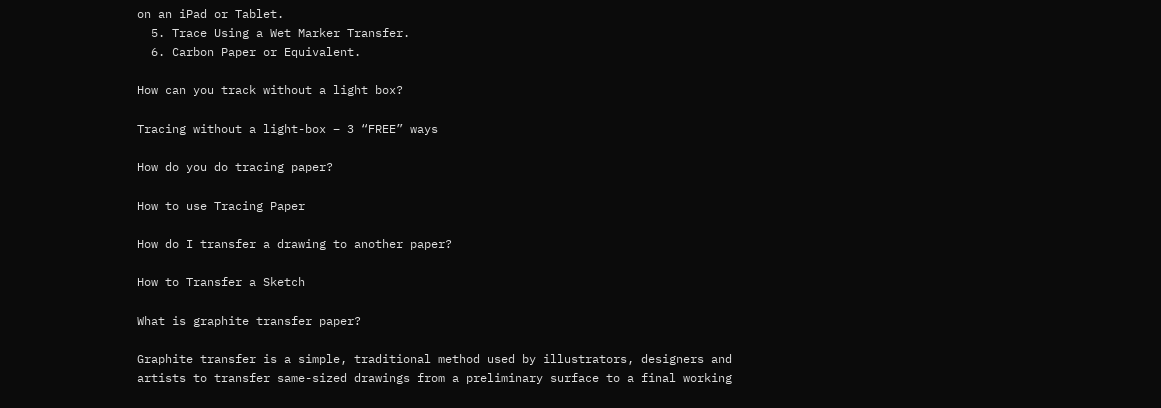on an iPad or Tablet.
  5. Trace Using a Wet Marker Transfer.
  6. Carbon Paper or Equivalent.

How can you track without a light box?

Tracing without a light-box – 3 “FREE” ways

How do you do tracing paper?

How to use Tracing Paper

How do I transfer a drawing to another paper?

How to Transfer a Sketch

What is graphite transfer paper?

Graphite transfer is a simple, traditional method used by illustrators, designers and artists to transfer same-sized drawings from a preliminary surface to a final working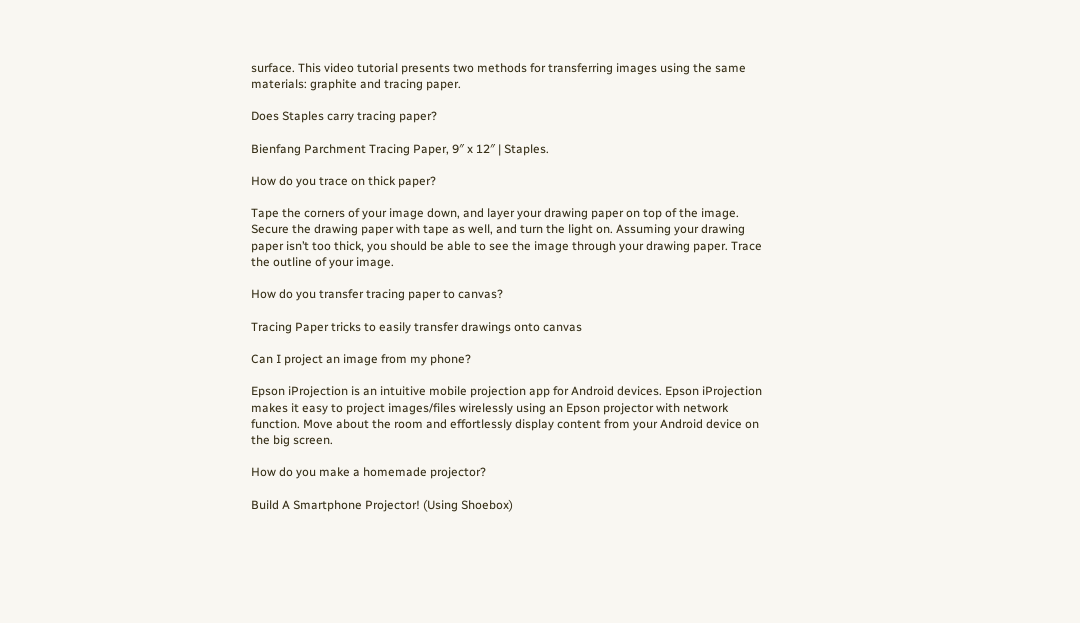surface. This video tutorial presents two methods for transferring images using the same materials: graphite and tracing paper.

Does Staples carry tracing paper?

Bienfang Parchment Tracing Paper, 9″ x 12″ | Staples.

How do you trace on thick paper?

Tape the corners of your image down, and layer your drawing paper on top of the image. Secure the drawing paper with tape as well, and turn the light on. Assuming your drawing paper isn’t too thick, you should be able to see the image through your drawing paper. Trace the outline of your image.

How do you transfer tracing paper to canvas?

Tracing Paper tricks to easily transfer drawings onto canvas

Can I project an image from my phone?

Epson iProjection is an intuitive mobile projection app for Android devices. Epson iProjection makes it easy to project images/files wirelessly using an Epson projector with network function. Move about the room and effortlessly display content from your Android device on the big screen.

How do you make a homemade projector?

Build A Smartphone Projector! (Using Shoebox)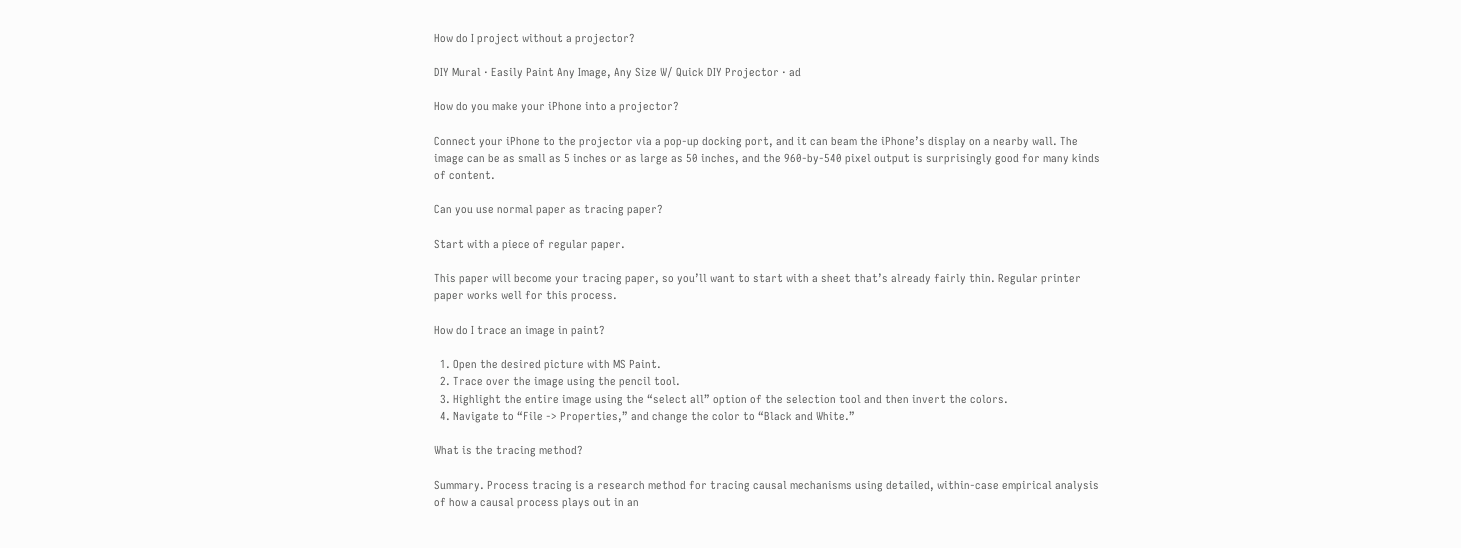How do I project without a projector?

DIY Mural · Easily Paint Any Image, Any Size W/ Quick DIY Projector · ad

How do you make your iPhone into a projector?

Connect your iPhone to the projector via a pop-up docking port, and it can beam the iPhone’s display on a nearby wall. The image can be as small as 5 inches or as large as 50 inches, and the 960-by-540 pixel output is surprisingly good for many kinds of content.

Can you use normal paper as tracing paper?

Start with a piece of regular paper.

This paper will become your tracing paper, so you’ll want to start with a sheet that’s already fairly thin. Regular printer paper works well for this process.

How do I trace an image in paint?

  1. Open the desired picture with MS Paint.
  2. Trace over the image using the pencil tool.
  3. Highlight the entire image using the “select all” option of the selection tool and then invert the colors.
  4. Navigate to “File -> Properties,” and change the color to “Black and White.”

What is the tracing method?

Summary. Process tracing is a research method for tracing causal mechanisms using detailed, within-case empirical analysis of how a causal process plays out in an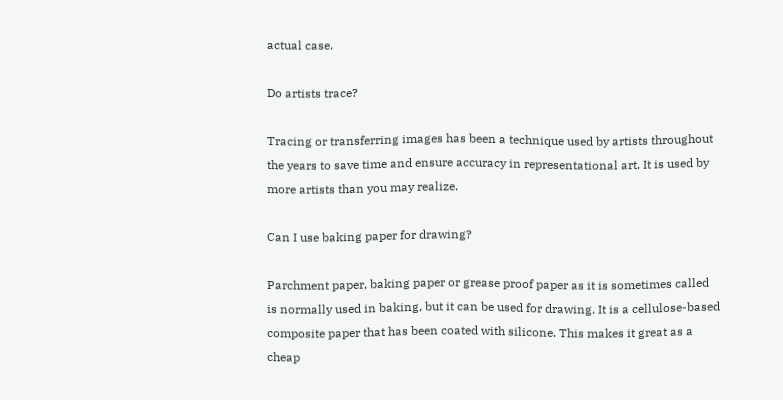actual case.

Do artists trace?

Tracing or transferring images has been a technique used by artists throughout the years to save time and ensure accuracy in representational art. It is used by more artists than you may realize.

Can I use baking paper for drawing?

Parchment paper, baking paper or grease proof paper as it is sometimes called is normally used in baking, but it can be used for drawing. It is a cellulose-based composite paper that has been coated with silicone. This makes it great as a cheap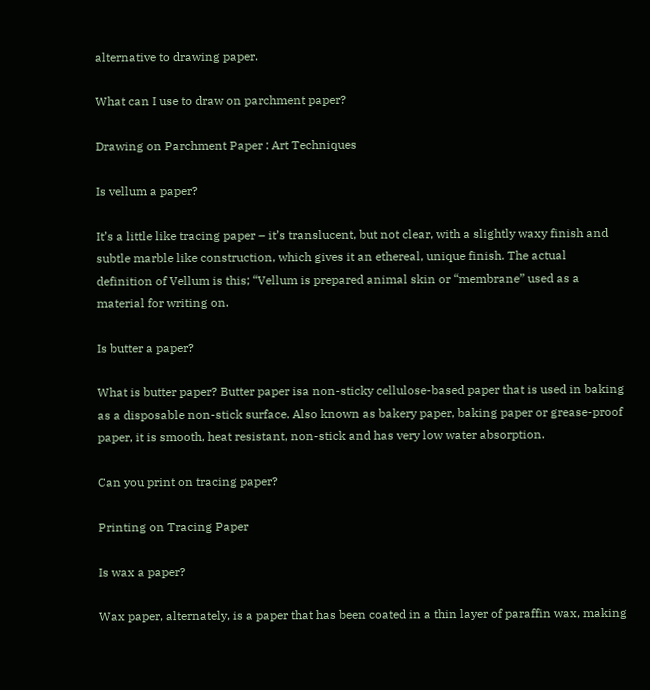alternative to drawing paper.

What can I use to draw on parchment paper?

Drawing on Parchment Paper : Art Techniques

Is vellum a paper?

It’s a little like tracing paper – it’s translucent, but not clear, with a slightly waxy finish and subtle marble like construction, which gives it an ethereal, unique finish. The actual definition of Vellum is this; “Vellum is prepared animal skin or “membrane” used as a material for writing on.

Is butter a paper?

What is butter paper? Butter paper isa non-sticky cellulose-based paper that is used in baking as a disposable non-stick surface. Also known as bakery paper, baking paper or grease-proof paper, it is smooth, heat resistant, non-stick and has very low water absorption.

Can you print on tracing paper?

Printing on Tracing Paper

Is wax a paper?

Wax paper, alternately, is a paper that has been coated in a thin layer of paraffin wax, making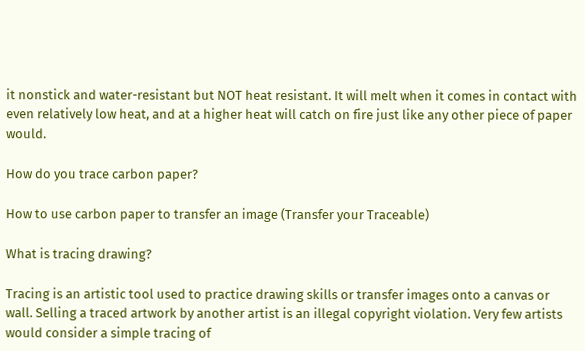it nonstick and water-resistant but NOT heat resistant. It will melt when it comes in contact with even relatively low heat, and at a higher heat will catch on fire just like any other piece of paper would.

How do you trace carbon paper?

How to use carbon paper to transfer an image (Transfer your Traceable)

What is tracing drawing?

Tracing is an artistic tool used to practice drawing skills or transfer images onto a canvas or wall. Selling a traced artwork by another artist is an illegal copyright violation. Very few artists would consider a simple tracing of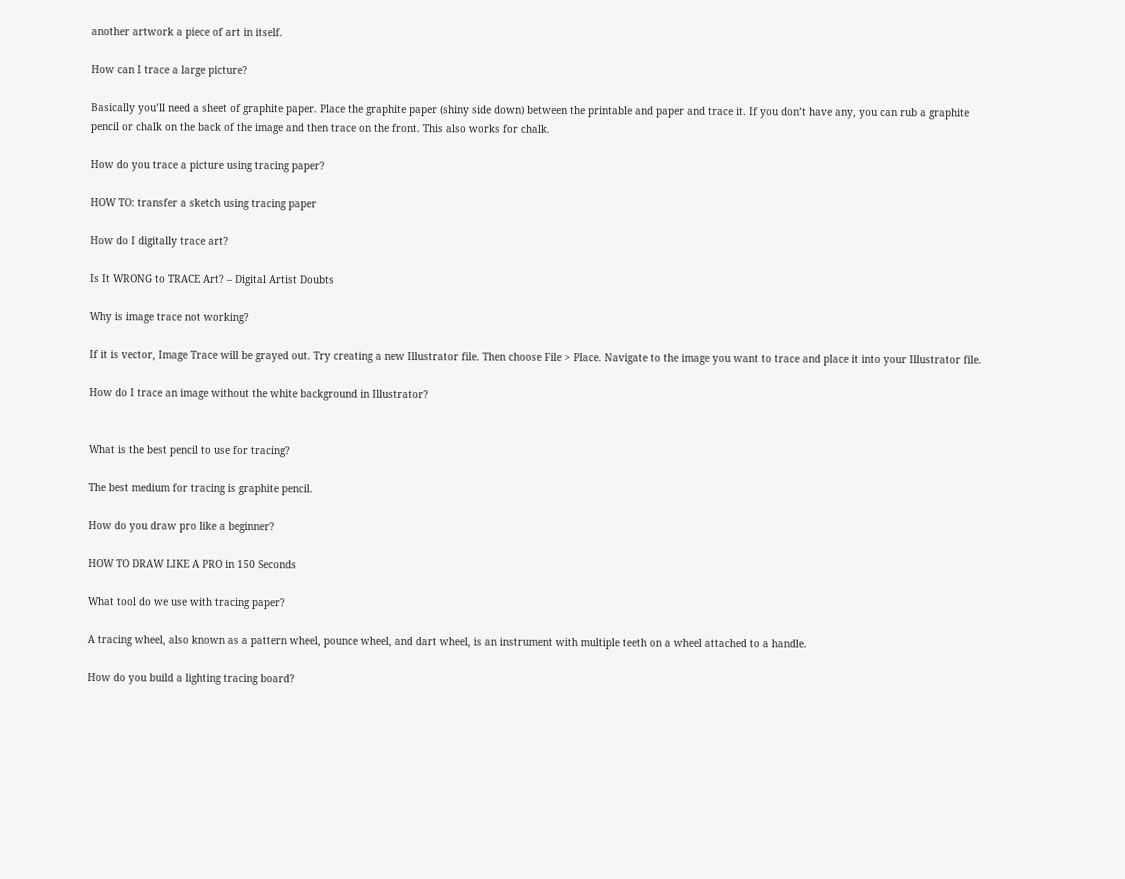another artwork a piece of art in itself.

How can I trace a large picture?

Basically you’ll need a sheet of graphite paper. Place the graphite paper (shiny side down) between the printable and paper and trace it. If you don’t have any, you can rub a graphite pencil or chalk on the back of the image and then trace on the front. This also works for chalk.

How do you trace a picture using tracing paper?

HOW TO: transfer a sketch using tracing paper

How do I digitally trace art?

Is It WRONG to TRACE Art? – Digital Artist Doubts

Why is image trace not working?

If it is vector, Image Trace will be grayed out. Try creating a new Illustrator file. Then choose File > Place. Navigate to the image you want to trace and place it into your Illustrator file.

How do I trace an image without the white background in Illustrator?


What is the best pencil to use for tracing?

The best medium for tracing is graphite pencil.

How do you draw pro like a beginner?

HOW TO DRAW LIKE A PRO in 150 Seconds

What tool do we use with tracing paper?

A tracing wheel, also known as a pattern wheel, pounce wheel, and dart wheel, is an instrument with multiple teeth on a wheel attached to a handle.

How do you build a lighting tracing board?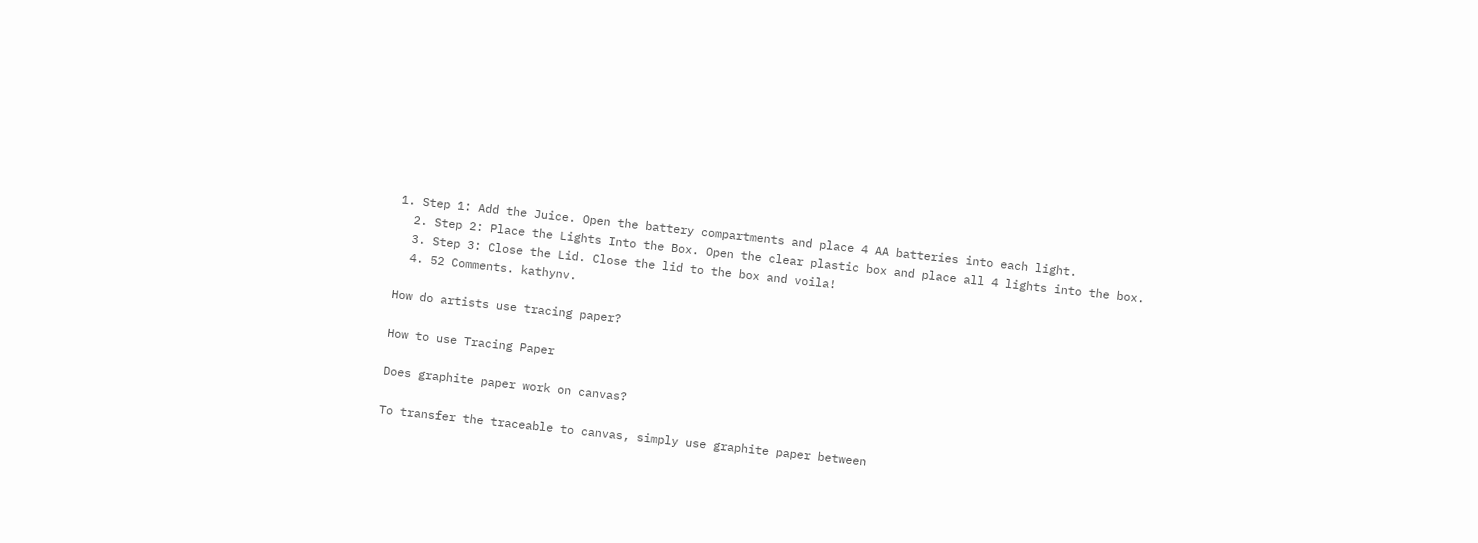1. Step 1: Add the Juice. Open the battery compartments and place 4 AA batteries into each light.
  2. Step 2: Place the Lights Into the Box. Open the clear plastic box and place all 4 lights into the box.
  3. Step 3: Close the Lid. Close the lid to the box and voila!
  4. 52 Comments. kathynv.

How do artists use tracing paper?

How to use Tracing Paper

Does graphite paper work on canvas?

To transfer the traceable to canvas, simply use graphite paper between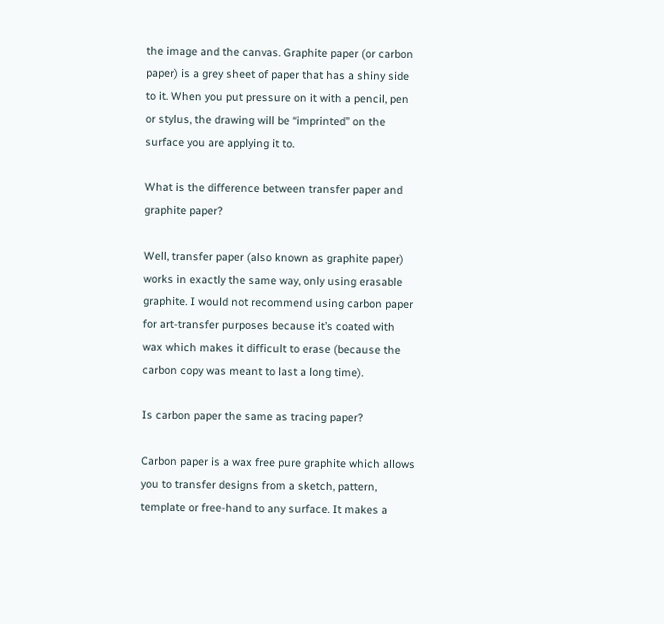the image and the canvas. Graphite paper (or carbon paper) is a grey sheet of paper that has a shiny side to it. When you put pressure on it with a pencil, pen or stylus, the drawing will be “imprinted” on the surface you are applying it to.

What is the difference between transfer paper and graphite paper?

Well, transfer paper (also known as graphite paper) works in exactly the same way, only using erasable graphite. I would not recommend using carbon paper for art-transfer purposes because it’s coated with wax which makes it difficult to erase (because the carbon copy was meant to last a long time).

Is carbon paper the same as tracing paper?

Carbon paper is a wax free pure graphite which allows you to transfer designs from a sketch, pattern, template or free-hand to any surface. It makes a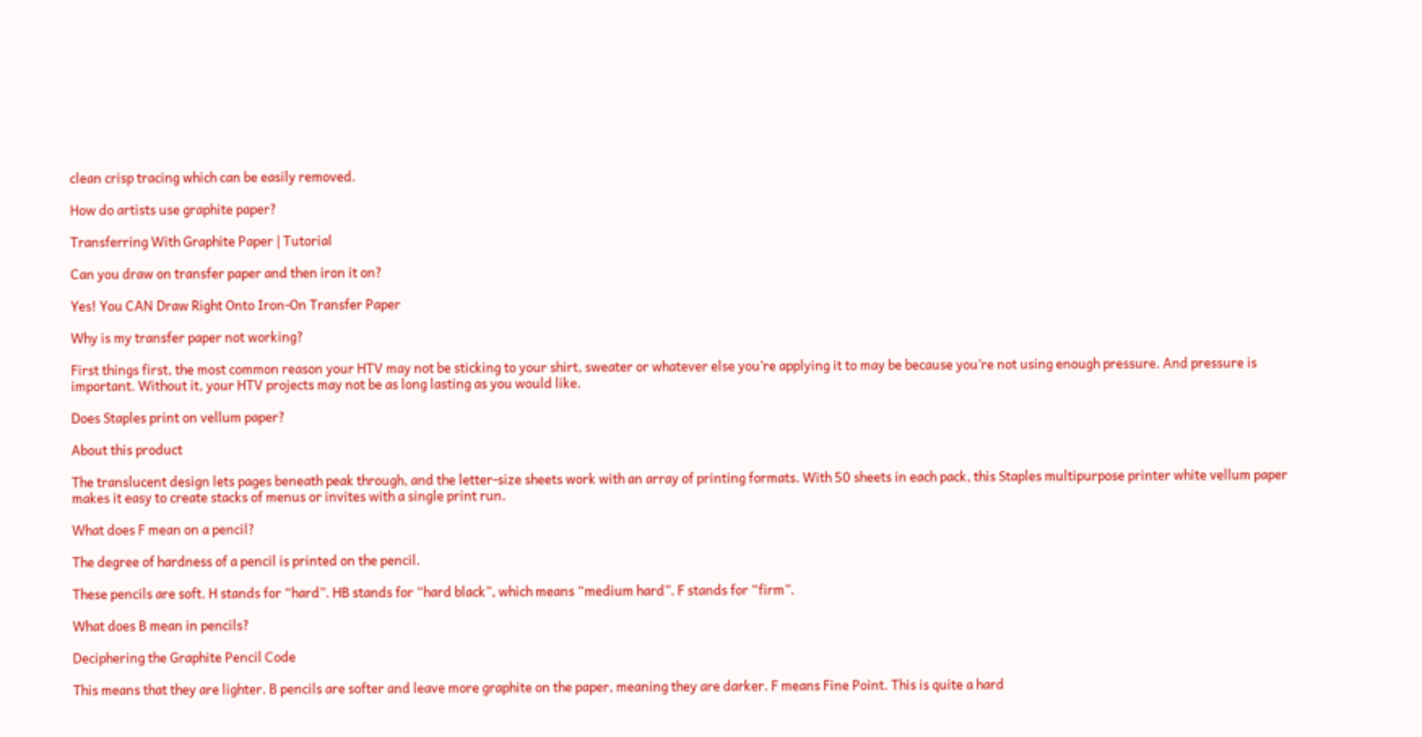clean crisp tracing which can be easily removed.

How do artists use graphite paper?

Transferring With Graphite Paper | Tutorial

Can you draw on transfer paper and then iron it on?

Yes! You CAN Draw Right Onto Iron-On Transfer Paper

Why is my transfer paper not working?

First things first, the most common reason your HTV may not be sticking to your shirt, sweater or whatever else you’re applying it to may be because you’re not using enough pressure. And pressure is important. Without it, your HTV projects may not be as long lasting as you would like.

Does Staples print on vellum paper?

About this product

The translucent design lets pages beneath peak through, and the letter-size sheets work with an array of printing formats. With 50 sheets in each pack, this Staples multipurpose printer white vellum paper makes it easy to create stacks of menus or invites with a single print run.

What does F mean on a pencil?

The degree of hardness of a pencil is printed on the pencil.

These pencils are soft. H stands for “hard”. HB stands for “hard black”, which means “medium hard”. F stands for “firm”.

What does B mean in pencils?

Deciphering the Graphite Pencil Code

This means that they are lighter. B pencils are softer and leave more graphite on the paper, meaning they are darker. F means Fine Point. This is quite a hard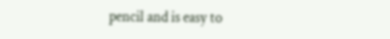pencil and is easy to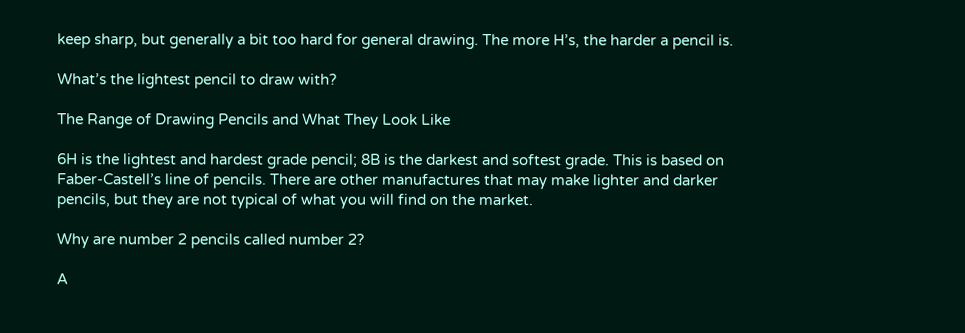keep sharp, but generally a bit too hard for general drawing. The more H’s, the harder a pencil is.

What’s the lightest pencil to draw with?

The Range of Drawing Pencils and What They Look Like

6H is the lightest and hardest grade pencil; 8B is the darkest and softest grade. This is based on Faber-Castell’s line of pencils. There are other manufactures that may make lighter and darker pencils, but they are not typical of what you will find on the market.

Why are number 2 pencils called number 2?

A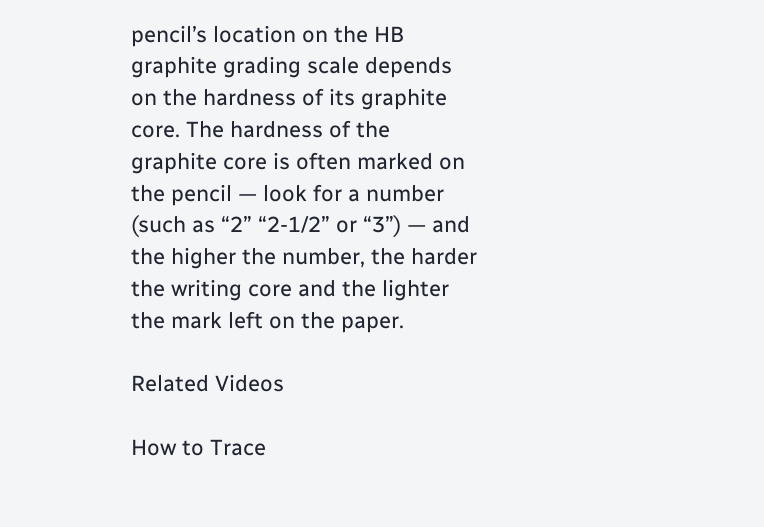pencil’s location on the HB graphite grading scale depends on the hardness of its graphite core. The hardness of the graphite core is often marked on the pencil — look for a number (such as “2” “2-1/2” or “3”) — and the higher the number, the harder the writing core and the lighter the mark left on the paper.

Related Videos

How to Trace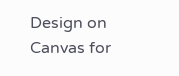Design on Canvas for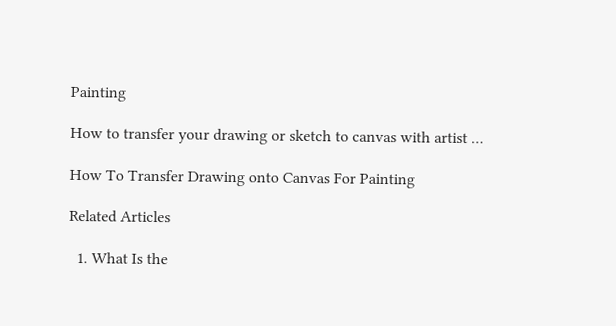Painting

How to transfer your drawing or sketch to canvas with artist …

How To Transfer Drawing onto Canvas For Painting

Related Articles

  1. What Is the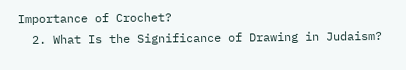Importance of Crochet?
  2. What Is the Significance of Drawing in Judaism?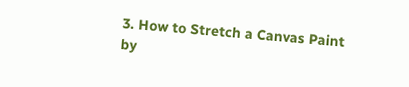3. How to Stretch a Canvas Paint by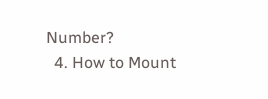Number?
  4. How to Mount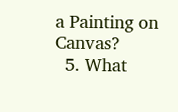a Painting on Canvas?
  5. What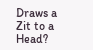Draws a Zit to a Head?